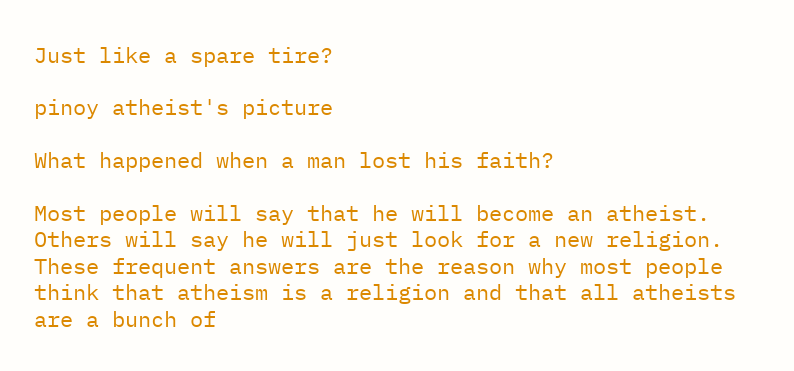Just like a spare tire?

pinoy atheist's picture

What happened when a man lost his faith?

Most people will say that he will become an atheist. Others will say he will just look for a new religion. These frequent answers are the reason why most people think that atheism is a religion and that all atheists are a bunch of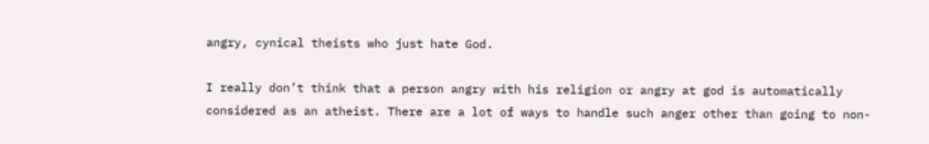angry, cynical theists who just hate God.

I really don’t think that a person angry with his religion or angry at god is automatically considered as an atheist. There are a lot of ways to handle such anger other than going to non-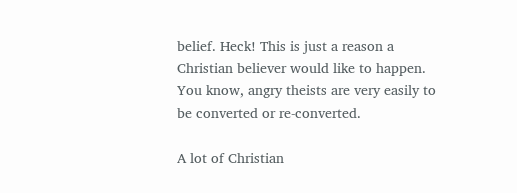belief. Heck! This is just a reason a Christian believer would like to happen. You know, angry theists are very easily to be converted or re-converted.

A lot of Christian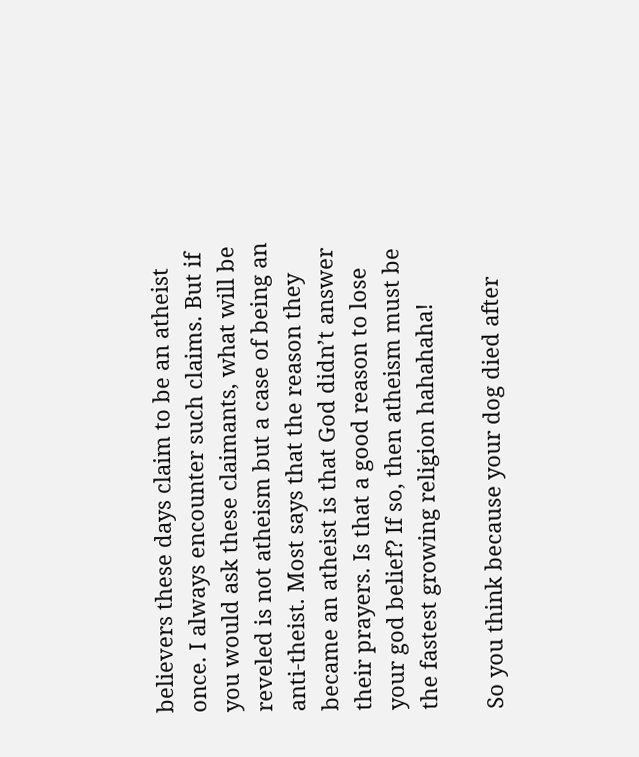believers these days claim to be an atheist once. I always encounter such claims. But if you would ask these claimants, what will be reveled is not atheism but a case of being an anti-theist. Most says that the reason they became an atheist is that God didn’t answer their prayers. Is that a good reason to lose your god belief? If so, then atheism must be the fastest growing religion hahahaha!

So you think because your dog died after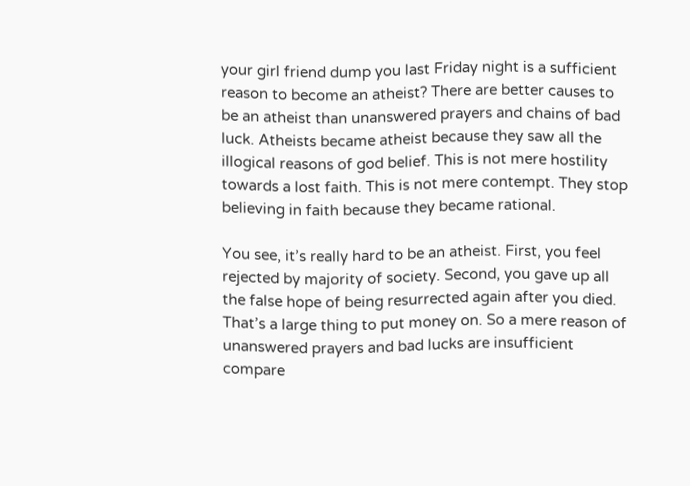your girl friend dump you last Friday night is a sufficient reason to become an atheist? There are better causes to be an atheist than unanswered prayers and chains of bad luck. Atheists became atheist because they saw all the illogical reasons of god belief. This is not mere hostility towards a lost faith. This is not mere contempt. They stop believing in faith because they became rational.

You see, it’s really hard to be an atheist. First, you feel rejected by majority of society. Second, you gave up all the false hope of being resurrected again after you died. That’s a large thing to put money on. So a mere reason of unanswered prayers and bad lucks are insufficient compare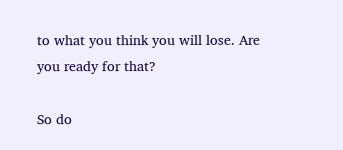to what you think you will lose. Are you ready for that?

So do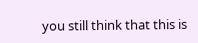you still think that this is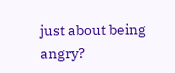just about being angry?